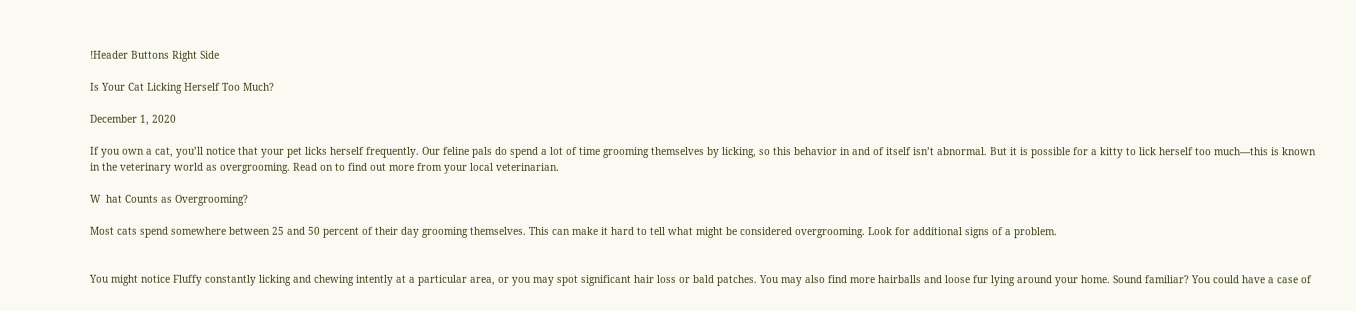!Header Buttons Right Side

Is Your Cat Licking Herself Too Much?

December 1, 2020

If you own a cat, you’ll notice that your pet licks herself frequently. Our feline pals do spend a lot of time grooming themselves by licking, so this behavior in and of itself isn’t abnormal. But it is possible for a kitty to lick herself too much—this is known in the veterinary world as overgrooming. Read on to find out more from your local veterinarian.

W  hat Counts as Overgrooming?

Most cats spend somewhere between 25 and 50 percent of their day grooming themselves. This can make it hard to tell what might be considered overgrooming. Look for additional signs of a problem.


You might notice Fluffy constantly licking and chewing intently at a particular area, or you may spot significant hair loss or bald patches. You may also find more hairballs and loose fur lying around your home. Sound familiar? You could have a case of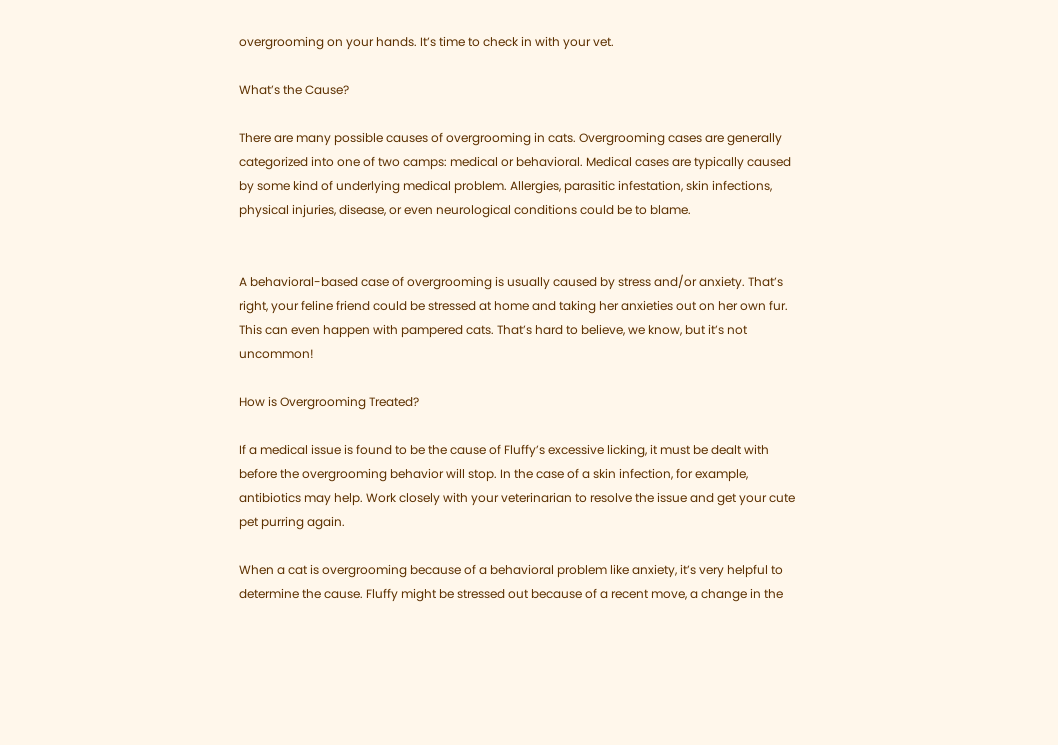overgrooming on your hands. It’s time to check in with your vet.

What’s the Cause?

There are many possible causes of overgrooming in cats. Overgrooming cases are generally categorized into one of two camps: medical or behavioral. Medical cases are typically caused by some kind of underlying medical problem. Allergies, parasitic infestation, skin infections, physical injuries, disease, or even neurological conditions could be to blame.


A behavioral-based case of overgrooming is usually caused by stress and/or anxiety. That’s right, your feline friend could be stressed at home and taking her anxieties out on her own fur. This can even happen with pampered cats. That’s hard to believe, we know, but it’s not uncommon!

How is Overgrooming Treated?

If a medical issue is found to be the cause of Fluffy’s excessive licking, it must be dealt with before the overgrooming behavior will stop. In the case of a skin infection, for example, antibiotics may help. Work closely with your veterinarian to resolve the issue and get your cute pet purring again.

When a cat is overgrooming because of a behavioral problem like anxiety, it’s very helpful to determine the cause. Fluffy might be stressed out because of a recent move, a change in the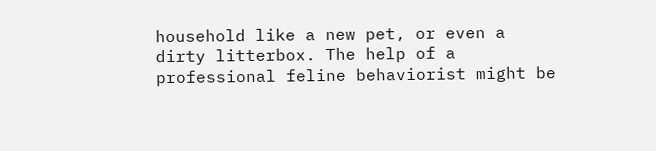household like a new pet, or even a dirty litterbox. The help of a professional feline behaviorist might be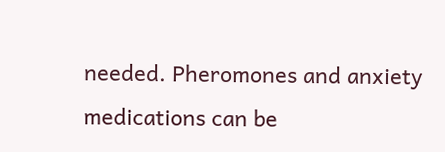needed. Pheromones and anxiety medications can be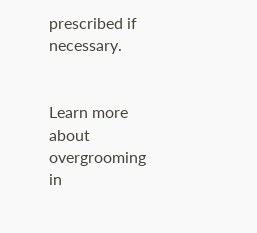prescribed if necessary.


Learn more about overgrooming in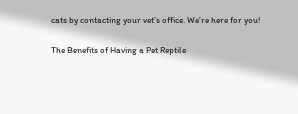cats by contacting your vet’s office. We’re here for you!

The Benefits of Having a Pet Reptile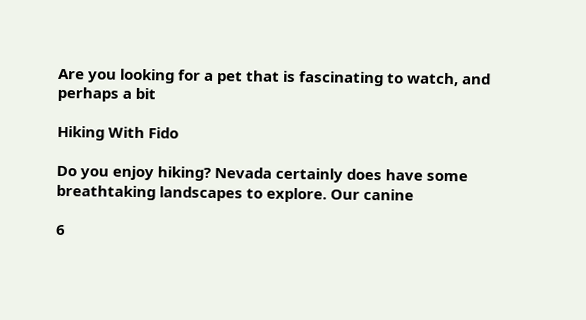Are you looking for a pet that is fascinating to watch, and perhaps a bit

Hiking With Fido

Do you enjoy hiking? Nevada certainly does have some breathtaking landscapes to explore. Our canine

6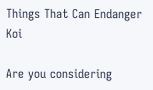Things That Can Endanger Koi

Are you considering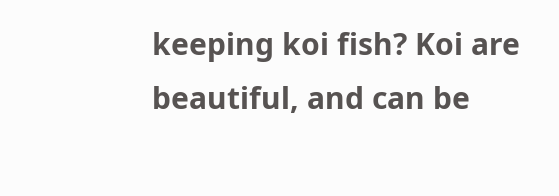keeping koi fish? Koi are beautiful, and can be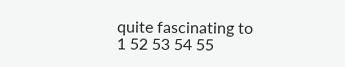quite fascinating to
1 52 53 54 55